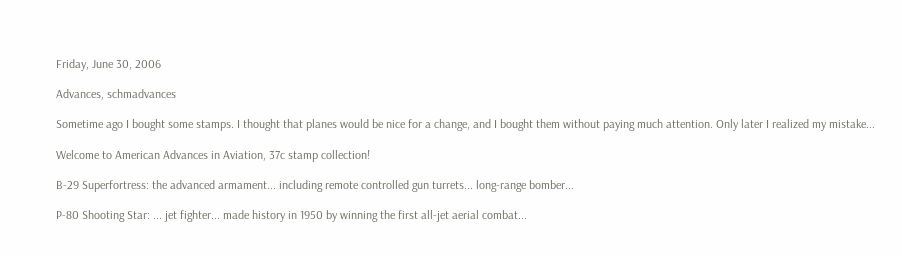Friday, June 30, 2006

Advances, schmadvances

Sometime ago I bought some stamps. I thought that planes would be nice for a change, and I bought them without paying much attention. Only later I realized my mistake...

Welcome to American Advances in Aviation, 37c stamp collection!

B-29 Superfortress: the advanced armament... including remote controlled gun turrets... long-range bomber...

P-80 Shooting Star: ... jet fighter... made history in 1950 by winning the first all-jet aerial combat...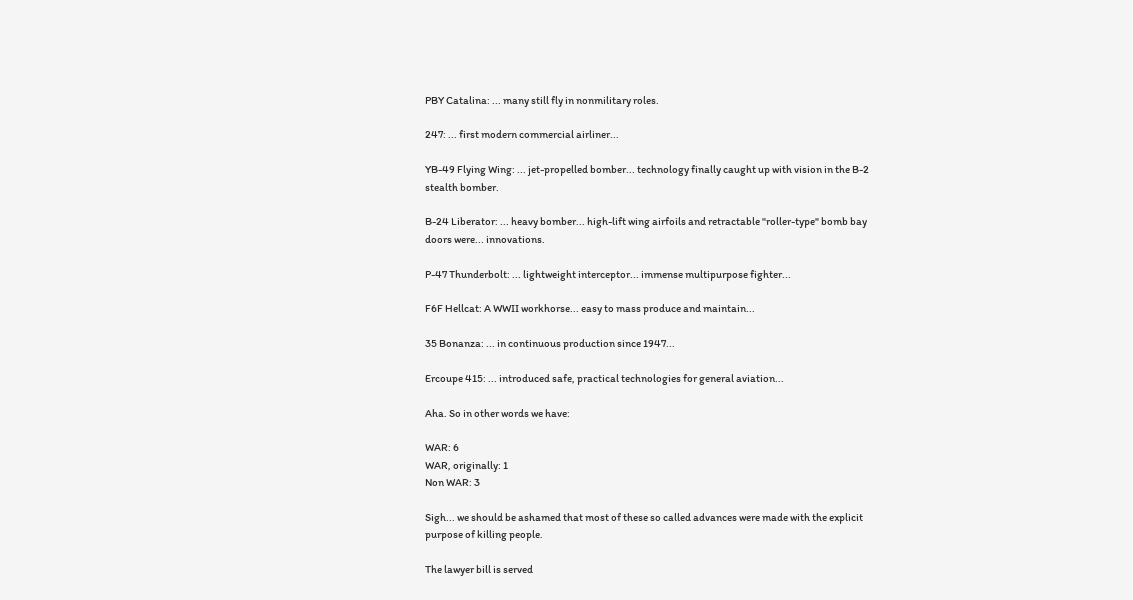PBY Catalina: ... many still fly in nonmilitary roles.

247: ... first modern commercial airliner...

YB-49 Flying Wing: ... jet-propelled bomber... technology finally caught up with vision in the B-2 stealth bomber.

B-24 Liberator: ... heavy bomber... high-lift wing airfoils and retractable "roller-type" bomb bay doors were... innovations.

P-47 Thunderbolt: ... lightweight interceptor... immense multipurpose fighter...

F6F Hellcat: A WWII workhorse... easy to mass produce and maintain...

35 Bonanza: ... in continuous production since 1947...

Ercoupe 415: ... introduced safe, practical technologies for general aviation...

Aha. So in other words we have:

WAR: 6
WAR, originally: 1
Non WAR: 3

Sigh... we should be ashamed that most of these so called advances were made with the explicit purpose of killing people.

The lawyer bill is served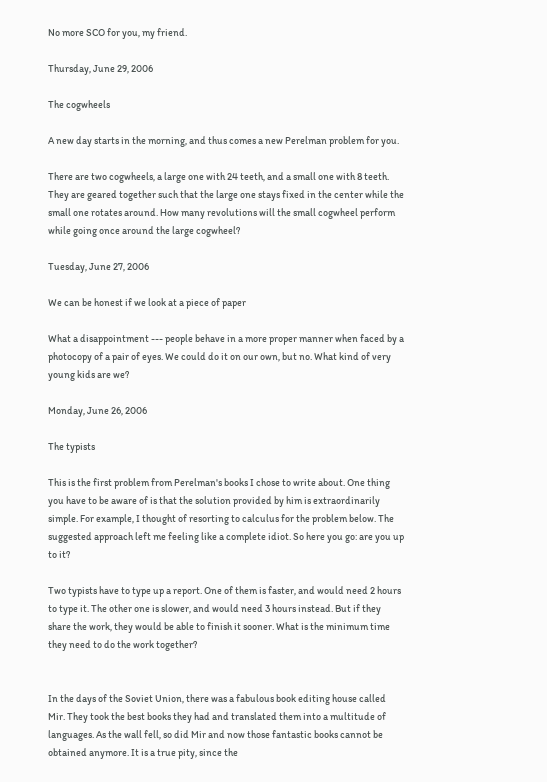No more SCO for you, my friend.

Thursday, June 29, 2006

The cogwheels

A new day starts in the morning, and thus comes a new Perelman problem for you.

There are two cogwheels, a large one with 24 teeth, and a small one with 8 teeth. They are geared together such that the large one stays fixed in the center while the small one rotates around. How many revolutions will the small cogwheel perform while going once around the large cogwheel?

Tuesday, June 27, 2006

We can be honest if we look at a piece of paper

What a disappointment --- people behave in a more proper manner when faced by a photocopy of a pair of eyes. We could do it on our own, but no. What kind of very young kids are we?

Monday, June 26, 2006

The typists

This is the first problem from Perelman's books I chose to write about. One thing you have to be aware of is that the solution provided by him is extraordinarily simple. For example, I thought of resorting to calculus for the problem below. The suggested approach left me feeling like a complete idiot. So here you go: are you up to it?

Two typists have to type up a report. One of them is faster, and would need 2 hours to type it. The other one is slower, and would need 3 hours instead. But if they share the work, they would be able to finish it sooner. What is the minimum time they need to do the work together?


In the days of the Soviet Union, there was a fabulous book editing house called Mir. They took the best books they had and translated them into a multitude of languages. As the wall fell, so did Mir and now those fantastic books cannot be obtained anymore. It is a true pity, since the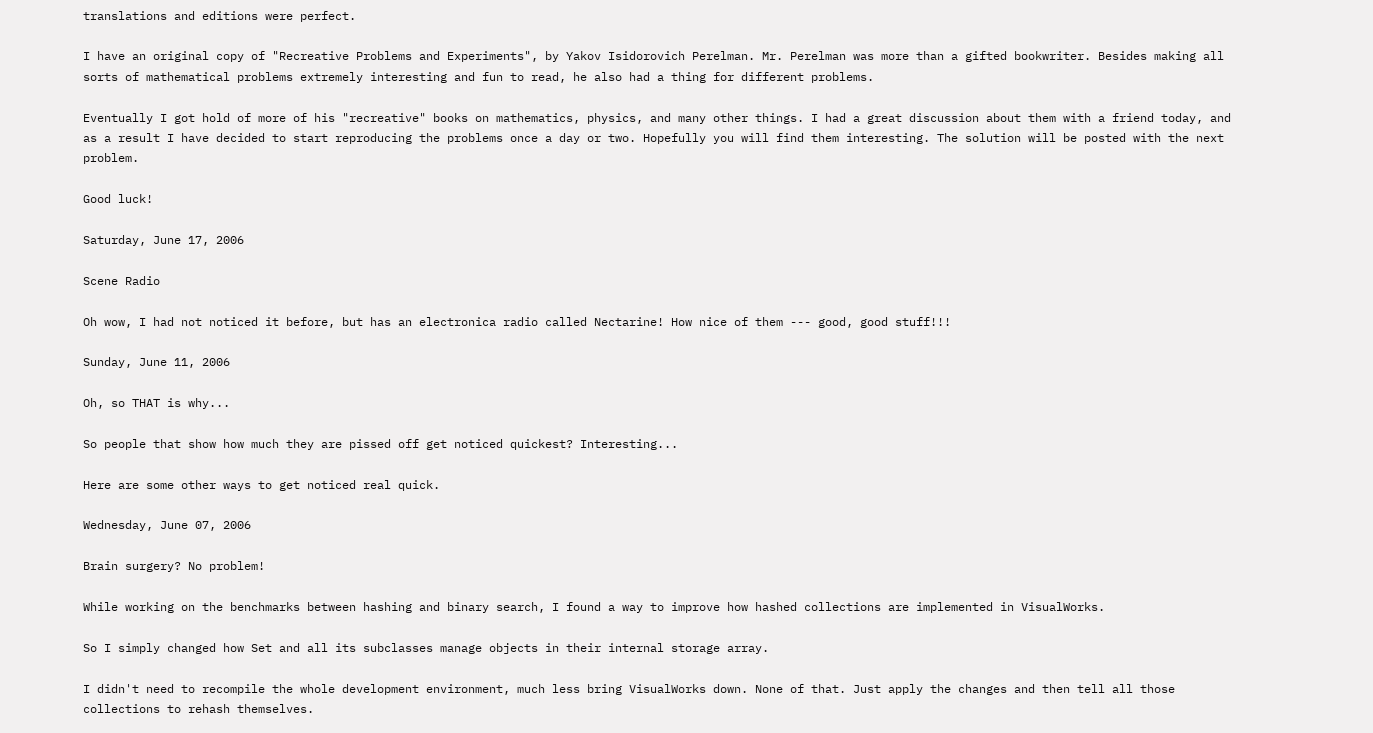translations and editions were perfect.

I have an original copy of "Recreative Problems and Experiments", by Yakov Isidorovich Perelman. Mr. Perelman was more than a gifted bookwriter. Besides making all sorts of mathematical problems extremely interesting and fun to read, he also had a thing for different problems.

Eventually I got hold of more of his "recreative" books on mathematics, physics, and many other things. I had a great discussion about them with a friend today, and as a result I have decided to start reproducing the problems once a day or two. Hopefully you will find them interesting. The solution will be posted with the next problem.

Good luck!

Saturday, June 17, 2006

Scene Radio

Oh wow, I had not noticed it before, but has an electronica radio called Nectarine! How nice of them --- good, good stuff!!!

Sunday, June 11, 2006

Oh, so THAT is why...

So people that show how much they are pissed off get noticed quickest? Interesting...

Here are some other ways to get noticed real quick.

Wednesday, June 07, 2006

Brain surgery? No problem!

While working on the benchmarks between hashing and binary search, I found a way to improve how hashed collections are implemented in VisualWorks.

So I simply changed how Set and all its subclasses manage objects in their internal storage array.

I didn't need to recompile the whole development environment, much less bring VisualWorks down. None of that. Just apply the changes and then tell all those collections to rehash themselves.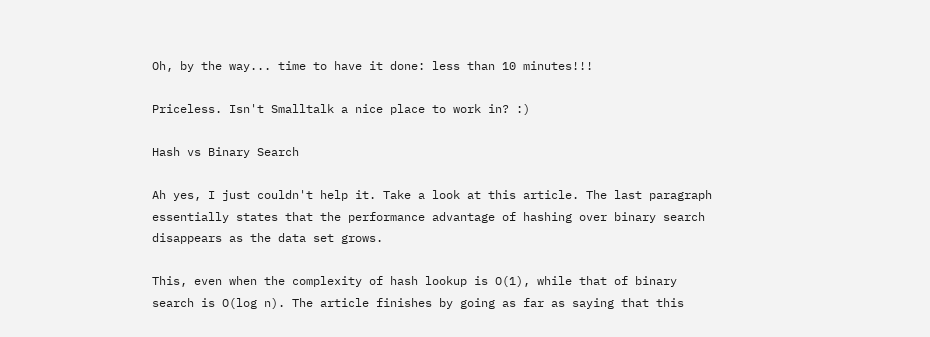Oh, by the way... time to have it done: less than 10 minutes!!!

Priceless. Isn't Smalltalk a nice place to work in? :)

Hash vs Binary Search

Ah yes, I just couldn't help it. Take a look at this article. The last paragraph essentially states that the performance advantage of hashing over binary search disappears as the data set grows.

This, even when the complexity of hash lookup is O(1), while that of binary search is O(log n). The article finishes by going as far as saying that this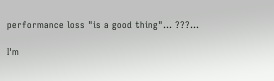performance loss "is a good thing"... ???...

I'm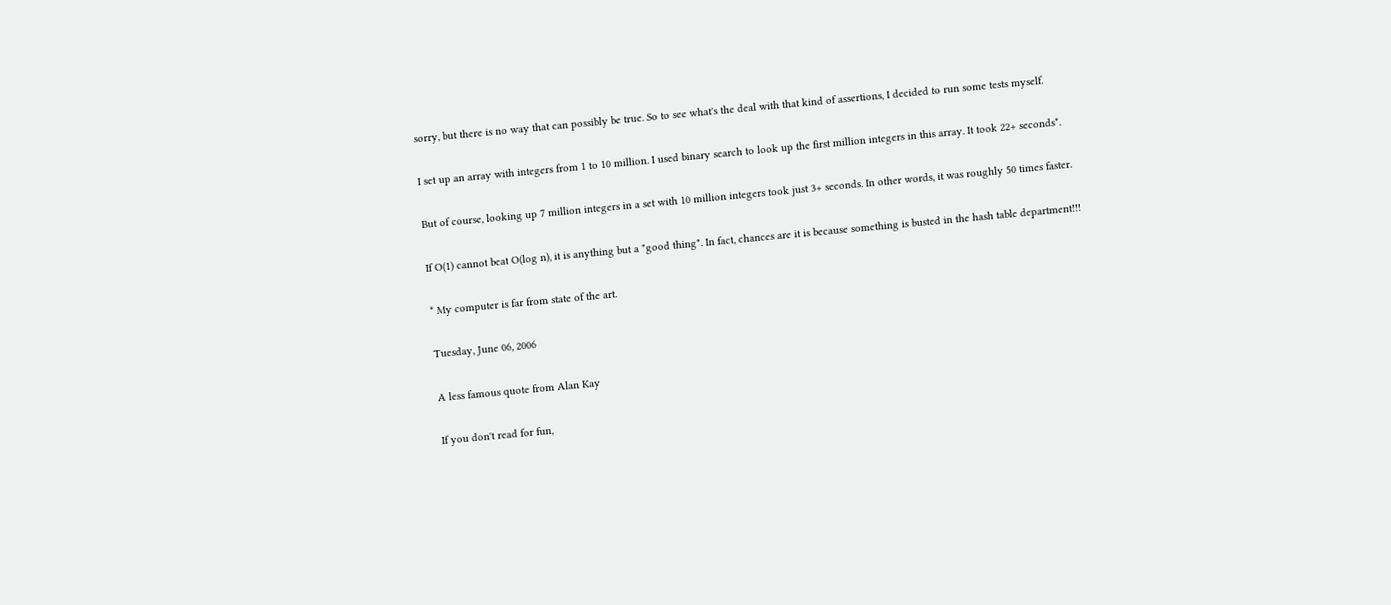sorry, but there is no way that can possibly be true. So to see what's the deal with that kind of assertions, I decided to run some tests myself.

I set up an array with integers from 1 to 10 million. I used binary search to look up the first million integers in this array. It took 22+ seconds*.

But of course, looking up 7 million integers in a set with 10 million integers took just 3+ seconds. In other words, it was roughly 50 times faster.

If O(1) cannot beat O(log n), it is anything but a "good thing". In fact, chances are it is because something is busted in the hash table department!!!

* My computer is far from state of the art.

Tuesday, June 06, 2006

A less famous quote from Alan Kay

If you don't read for fun,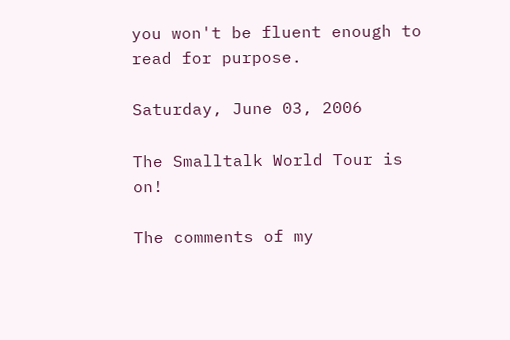you won't be fluent enough to read for purpose.

Saturday, June 03, 2006

The Smalltalk World Tour is on!

The comments of my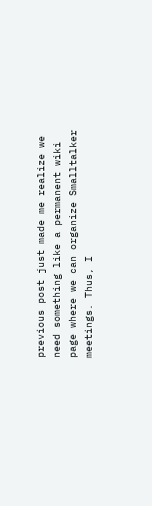previous post just made me realize we need something like a permanent wiki page where we can organize Smalltalker meetings. Thus, I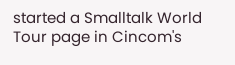started a Smalltalk World Tour page in Cincom's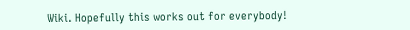Wiki. Hopefully this works out for everybody!